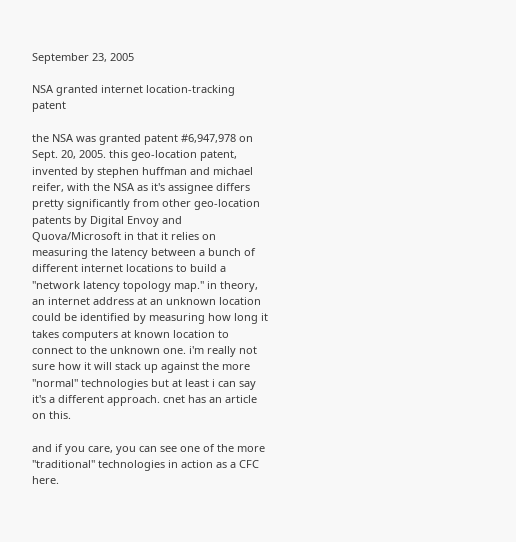September 23, 2005

NSA granted internet location-tracking patent

the NSA was granted patent #6,947,978 on Sept. 20, 2005. this geo-location patent, invented by stephen huffman and michael reifer, with the NSA as it's assignee differs pretty significantly from other geo-location patents by Digital Envoy and Quova/Microsoft in that it relies on measuring the latency between a bunch of different internet locations to build a "network latency topology map." in theory, an internet address at an unknown location could be identified by measuring how long it takes computers at known location to connect to the unknown one. i'm really not sure how it will stack up against the more "normal" technologies but at least i can say it's a different approach. cnet has an article on this.

and if you care, you can see one of the more "traditional" technologies in action as a CFC here.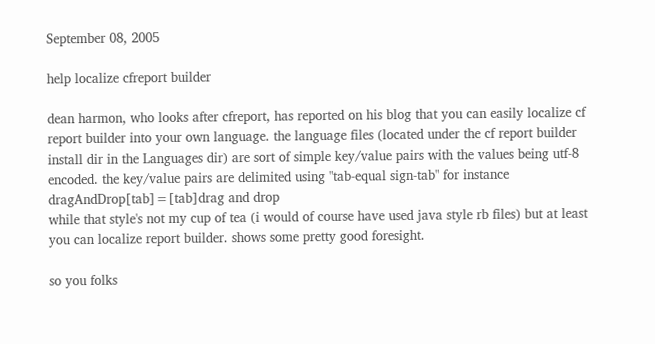September 08, 2005

help localize cfreport builder

dean harmon, who looks after cfreport, has reported on his blog that you can easily localize cf report builder into your own language. the language files (located under the cf report builder install dir in the Languages dir) are sort of simple key/value pairs with the values being utf-8 encoded. the key/value pairs are delimited using "tab-equal sign-tab" for instance
dragAndDrop[tab]=[tab]drag and drop
while that style's not my cup of tea (i would of course have used java style rb files) but at least you can localize report builder. shows some pretty good foresight.

so you folks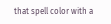that spell color with a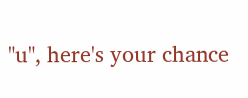"u", here's your chance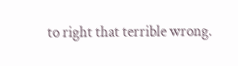to right that terrible wrong.